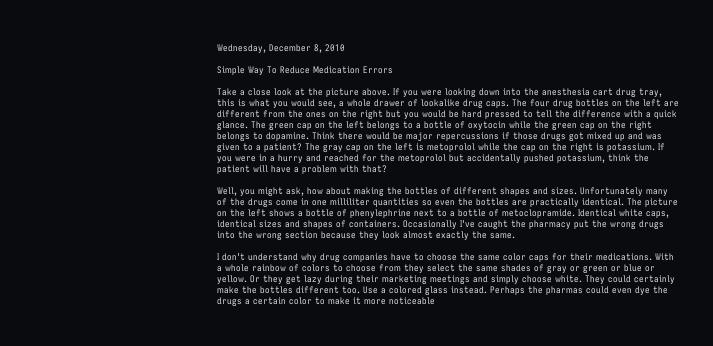Wednesday, December 8, 2010

Simple Way To Reduce Medication Errors

Take a close look at the picture above. If you were looking down into the anesthesia cart drug tray, this is what you would see, a whole drawer of lookalike drug caps. The four drug bottles on the left are different from the ones on the right but you would be hard pressed to tell the difference with a quick glance. The green cap on the left belongs to a bottle of oxytocin while the green cap on the right belongs to dopamine. Think there would be major repercussions if those drugs got mixed up and was given to a patient? The gray cap on the left is metoprolol while the cap on the right is potassium. If you were in a hurry and reached for the metoprolol but accidentally pushed potassium, think the patient will have a problem with that?

Well, you might ask, how about making the bottles of different shapes and sizes. Unfortunately many of the drugs come in one milliliter quantities so even the bottles are practically identical. The picture on the left shows a bottle of phenylephrine next to a bottle of metoclopramide. Identical white caps, identical sizes and shapes of containers. Occasionally I've caught the pharmacy put the wrong drugs into the wrong section because they look almost exactly the same.

I don't understand why drug companies have to choose the same color caps for their medications. With a whole rainbow of colors to choose from they select the same shades of gray or green or blue or yellow. Or they get lazy during their marketing meetings and simply choose white. They could certainly make the bottles different too. Use a colored glass instead. Perhaps the pharmas could even dye the drugs a certain color to make it more noticeable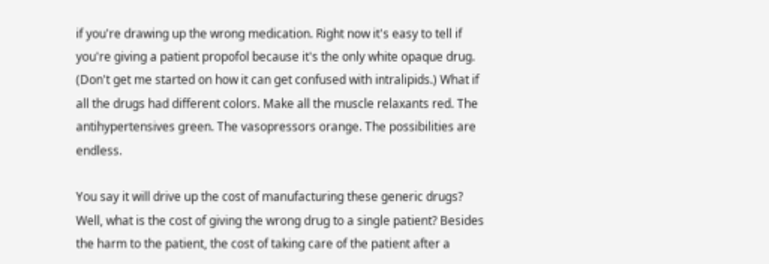if you're drawing up the wrong medication. Right now it's easy to tell if you're giving a patient propofol because it's the only white opaque drug. (Don't get me started on how it can get confused with intralipids.) What if all the drugs had different colors. Make all the muscle relaxants red. The antihypertensives green. The vasopressors orange. The possibilities are endless.

You say it will drive up the cost of manufacturing these generic drugs? Well, what is the cost of giving the wrong drug to a single patient? Besides the harm to the patient, the cost of taking care of the patient after a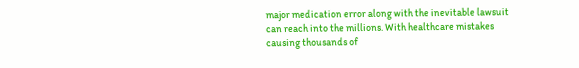major medication error along with the inevitable lawsuit can reach into the millions. With healthcare mistakes causing thousands of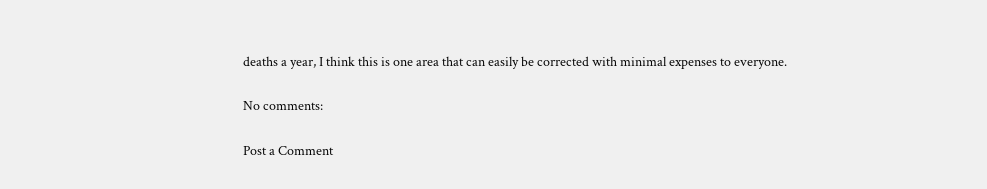deaths a year, I think this is one area that can easily be corrected with minimal expenses to everyone.

No comments:

Post a Comment